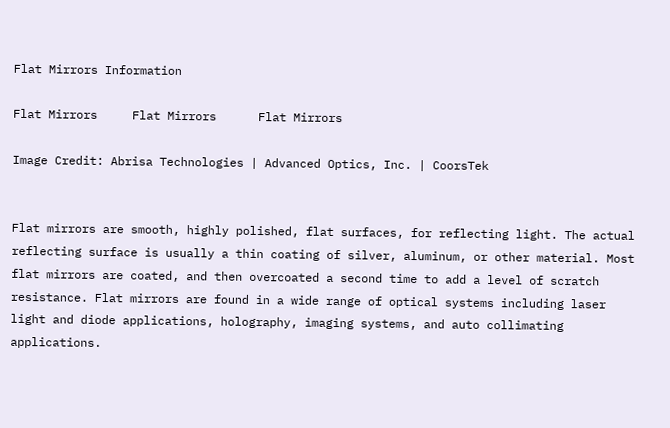Flat Mirrors Information

Flat Mirrors     Flat Mirrors      Flat Mirrors

Image Credit: Abrisa Technologies | Advanced Optics, Inc. | CoorsTek


Flat mirrors are smooth, highly polished, flat surfaces, for reflecting light. The actual reflecting surface is usually a thin coating of silver, aluminum, or other material. Most flat mirrors are coated, and then overcoated a second time to add a level of scratch resistance. Flat mirrors are found in a wide range of optical systems including laser light and diode applications, holography, imaging systems, and auto collimating applications.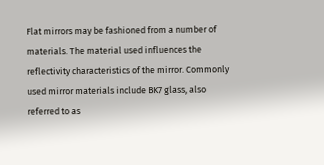Flat mirrors may be fashioned from a number of materials. The material used influences the reflectivity characteristics of the mirror. Commonly used mirror materials include BK7 glass, also referred to as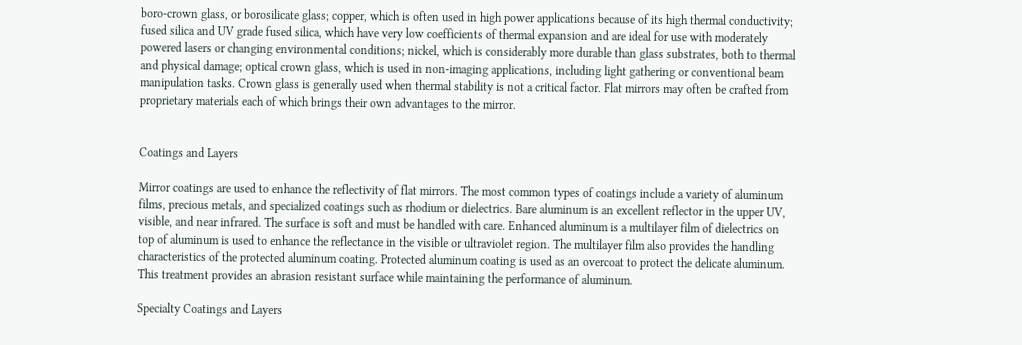boro-crown glass, or borosilicate glass; copper, which is often used in high power applications because of its high thermal conductivity; fused silica and UV grade fused silica, which have very low coefficients of thermal expansion and are ideal for use with moderately powered lasers or changing environmental conditions; nickel, which is considerably more durable than glass substrates, both to thermal and physical damage; optical crown glass, which is used in non-imaging applications, including light gathering or conventional beam manipulation tasks. Crown glass is generally used when thermal stability is not a critical factor. Flat mirrors may often be crafted from proprietary materials each of which brings their own advantages to the mirror.


Coatings and Layers

Mirror coatings are used to enhance the reflectivity of flat mirrors. The most common types of coatings include a variety of aluminum films, precious metals, and specialized coatings such as rhodium or dielectrics. Bare aluminum is an excellent reflector in the upper UV, visible, and near infrared. The surface is soft and must be handled with care. Enhanced aluminum is a multilayer film of dielectrics on top of aluminum is used to enhance the reflectance in the visible or ultraviolet region. The multilayer film also provides the handling characteristics of the protected aluminum coating. Protected aluminum coating is used as an overcoat to protect the delicate aluminum. This treatment provides an abrasion resistant surface while maintaining the performance of aluminum.

Specialty Coatings and Layers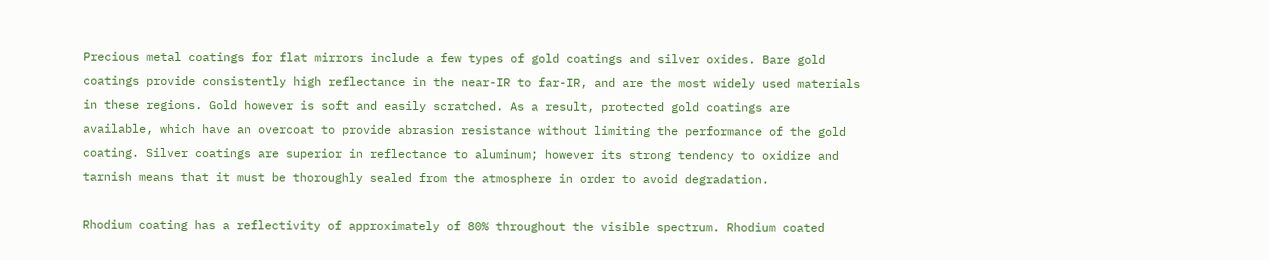Precious metal coatings for flat mirrors include a few types of gold coatings and silver oxides. Bare gold coatings provide consistently high reflectance in the near-IR to far-IR, and are the most widely used materials in these regions. Gold however is soft and easily scratched. As a result, protected gold coatings are available, which have an overcoat to provide abrasion resistance without limiting the performance of the gold coating. Silver coatings are superior in reflectance to aluminum; however its strong tendency to oxidize and tarnish means that it must be thoroughly sealed from the atmosphere in order to avoid degradation.

Rhodium coating has a reflectivity of approximately of 80% throughout the visible spectrum. Rhodium coated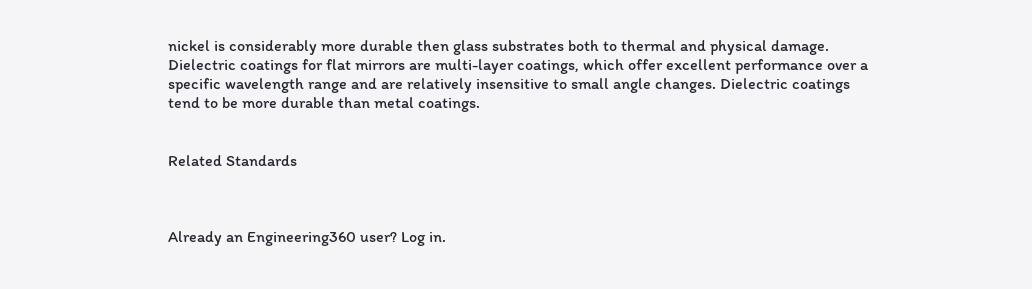nickel is considerably more durable then glass substrates both to thermal and physical damage. Dielectric coatings for flat mirrors are multi-layer coatings, which offer excellent performance over a specific wavelength range and are relatively insensitive to small angle changes. Dielectric coatings tend to be more durable than metal coatings.


Related Standards



Already an Engineering360 user? Log in.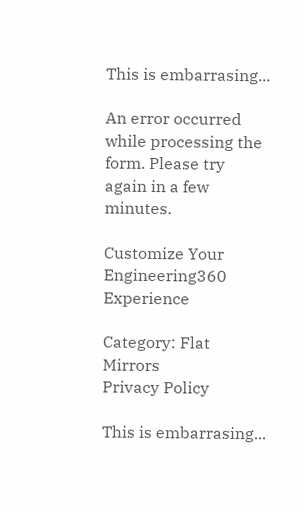This is embarrasing...

An error occurred while processing the form. Please try again in a few minutes.

Customize Your Engineering360 Experience

Category: Flat Mirrors
Privacy Policy

This is embarrasing...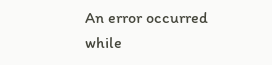An error occurred while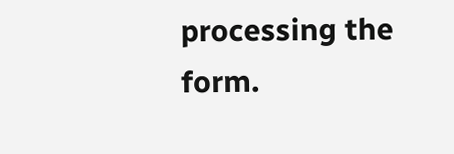processing the form.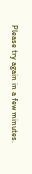Please try again in a few minutes.